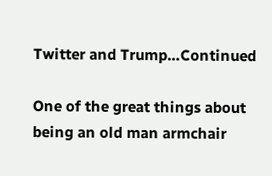Twitter and Trump…Continued

One of the great things about being an old man armchair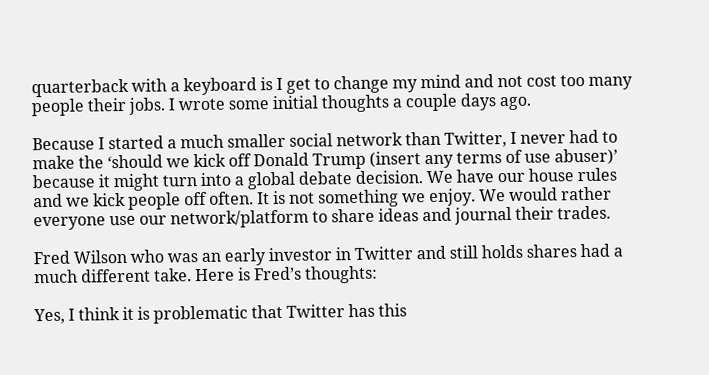quarterback with a keyboard is I get to change my mind and not cost too many people their jobs. I wrote some initial thoughts a couple days ago.

Because I started a much smaller social network than Twitter, I never had to make the ‘should we kick off Donald Trump (insert any terms of use abuser)’ because it might turn into a global debate decision. We have our house rules and we kick people off often. It is not something we enjoy. We would rather everyone use our network/platform to share ideas and journal their trades.

Fred Wilson who was an early investor in Twitter and still holds shares had a much different take. Here is Fred’s thoughts:

Yes, I think it is problematic that Twitter has this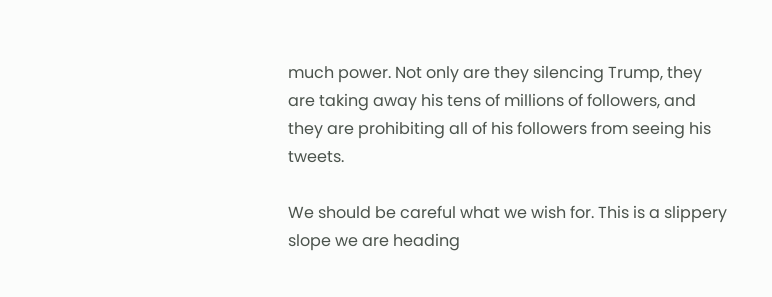much power. Not only are they silencing Trump, they are taking away his tens of millions of followers, and they are prohibiting all of his followers from seeing his tweets.

We should be careful what we wish for. This is a slippery slope we are heading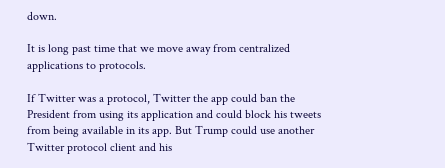down.

It is long past time that we move away from centralized applications to protocols.

If Twitter was a protocol, Twitter the app could ban the President from using its application and could block his tweets from being available in its app. But Trump could use another Twitter protocol client and his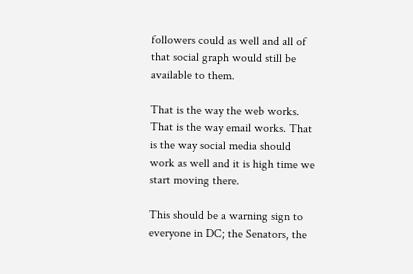followers could as well and all of that social graph would still be available to them.

That is the way the web works. That is the way email works. That is the way social media should work as well and it is high time we start moving there.

This should be a warning sign to everyone in DC; the Senators, the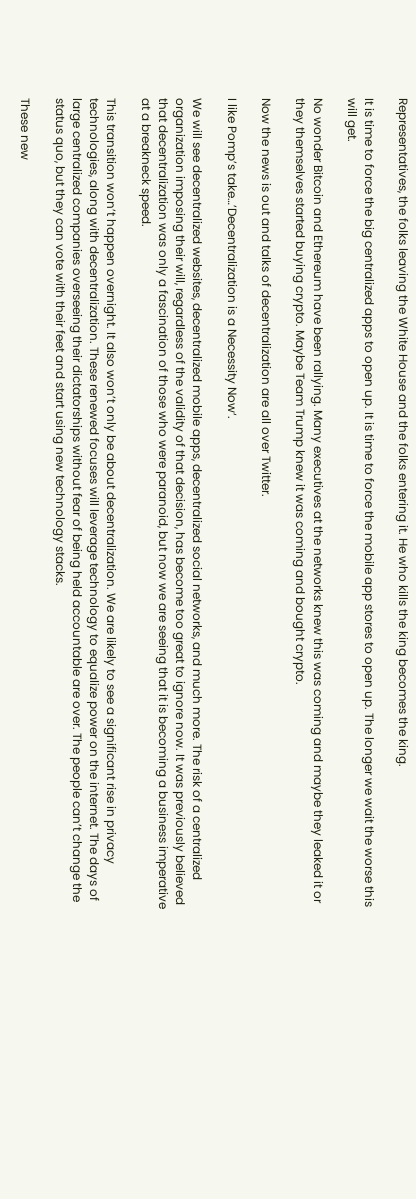Representatives, the folks leaving the White House and the folks entering it. He who kills the king becomes the king.

It is time to force the big centralized apps to open up. It is time to force the mobile app stores to open up. The longer we wait the worse this will get.

No wonder Bitcoin and Ethereum have been rallying. Many executives at the networks knew this was coming and maybe they leaked it or they themselves started buying crypto. Maybe Team Trump knew it was coming and bought crypto.

Now the news is out and talks of decentralization are all over Twitter.

I like Pomp’s take…’Decentralization is a Necessity Now‘.

We will see decentralized websites, decentralized mobile apps, decentralized social networks, and much more. The risk of a centralized organization imposing their will, regardless of the validity of that decision, has become too great to ignore now. It was previously believed that decentralization was only a fascination of those who were paranoid, but now we are seeing that it is becoming a business imperative at a breakneck speed.

This transition won’t happen overnight. It also won’t only be about decentralization. We are likely to see a significant rise in privacy technologies, along with decentralization. These renewed focuses will leverage technology to equalize power on the internet. The days of large centralized companies overseeing their dictatorships without fear of being held accountable are over. The people can’t change the status quo, but they can vote with their feet and start using new technology stacks.

These new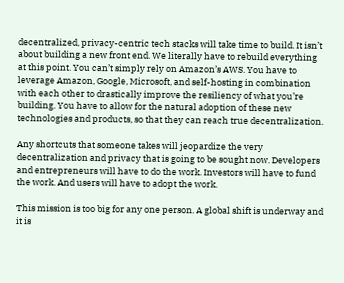decentralized, privacy-centric tech stacks will take time to build. It isn’t about building a new front end. We literally have to rebuild everything at this point. You can’t simply rely on Amazon’s AWS. You have to leverage Amazon, Google, Microsoft, and self-hosting in combination with each other to drastically improve the resiliency of what you’re building. You have to allow for the natural adoption of these new technologies and products, so that they can reach true decentralization.

Any shortcuts that someone takes will jeopardize the very decentralization and privacy that is going to be sought now. Developers and entrepreneurs will have to do the work. Investors will have to fund the work. And users will have to adopt the work.

This mission is too big for any one person. A global shift is underway and it is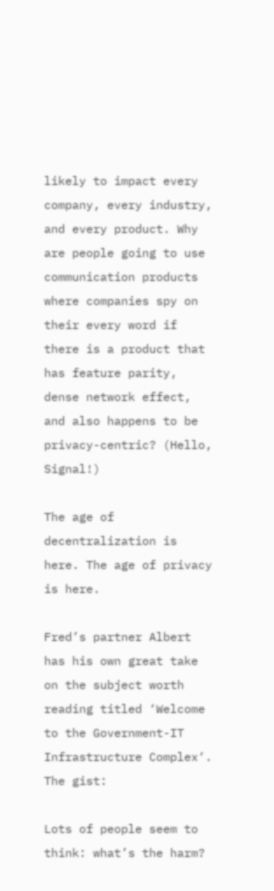likely to impact every company, every industry, and every product. Why are people going to use communication products where companies spy on their every word if there is a product that has feature parity, dense network effect, and also happens to be privacy-centric? (Hello, Signal!)

The age of decentralization is here. The age of privacy is here.

Fred’s partner Albert has his own great take on the subject worth reading titled ‘Welcome to the Government-IT Infrastructure Complex‘. The gist:

Lots of people seem to think: what’s the harm?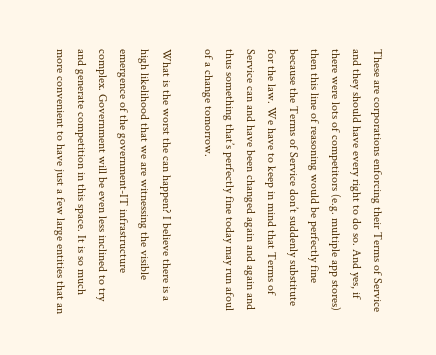These are corporations enforcing their Terms of Service and they should have every right to do so. And yes, if there were lots of competitors (e.g. multiple app stores) then this line of reasoning would be perfectly fine because the Terms of Service don’t suddenly substitute for the law. We have to keep in mind that Terms of Service can and have been changed again and again and thus something that’s perfectly fine today may run afoul of a change tomorrow.

What is the worst the can happen? I believe there is a high likelihood that we are witnessing the visible emergence of the government-IT infrastructure complex. Government will be even less inclined to try and generate competition in this space. It is so much more convenient to have just a few large entities that an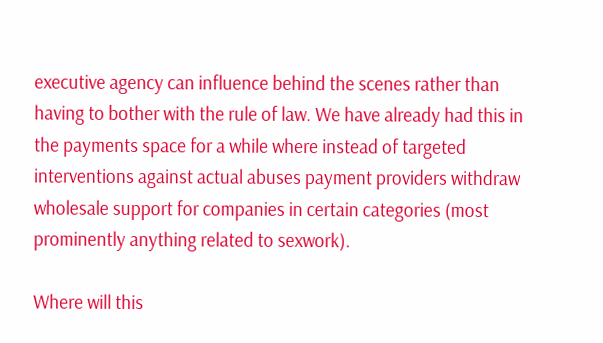executive agency can influence behind the scenes rather than having to bother with the rule of law. We have already had this in the payments space for a while where instead of targeted interventions against actual abuses payment providers withdraw wholesale support for companies in certain categories (most prominently anything related to sexwork).

Where will this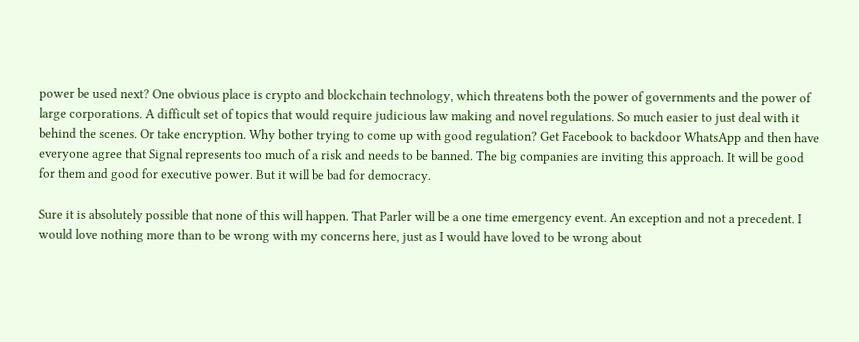power be used next? One obvious place is crypto and blockchain technology, which threatens both the power of governments and the power of large corporations. A difficult set of topics that would require judicious law making and novel regulations. So much easier to just deal with it behind the scenes. Or take encryption. Why bother trying to come up with good regulation? Get Facebook to backdoor WhatsApp and then have everyone agree that Signal represents too much of a risk and needs to be banned. The big companies are inviting this approach. It will be good for them and good for executive power. But it will be bad for democracy.

Sure it is absolutely possible that none of this will happen. That Parler will be a one time emergency event. An exception and not a precedent. I would love nothing more than to be wrong with my concerns here, just as I would have loved to be wrong about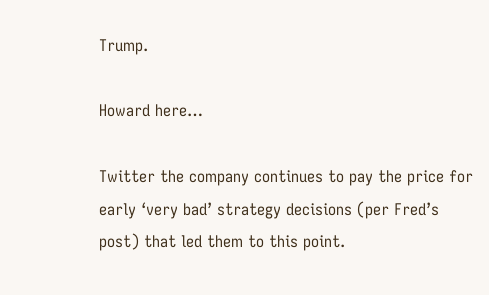Trump.

Howard here…

Twitter the company continues to pay the price for early ‘very bad’ strategy decisions (per Fred’s post) that led them to this point.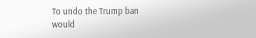To undo the Trump ban would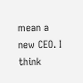mean a new CEO. I think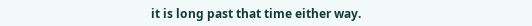it is long past that time either way.